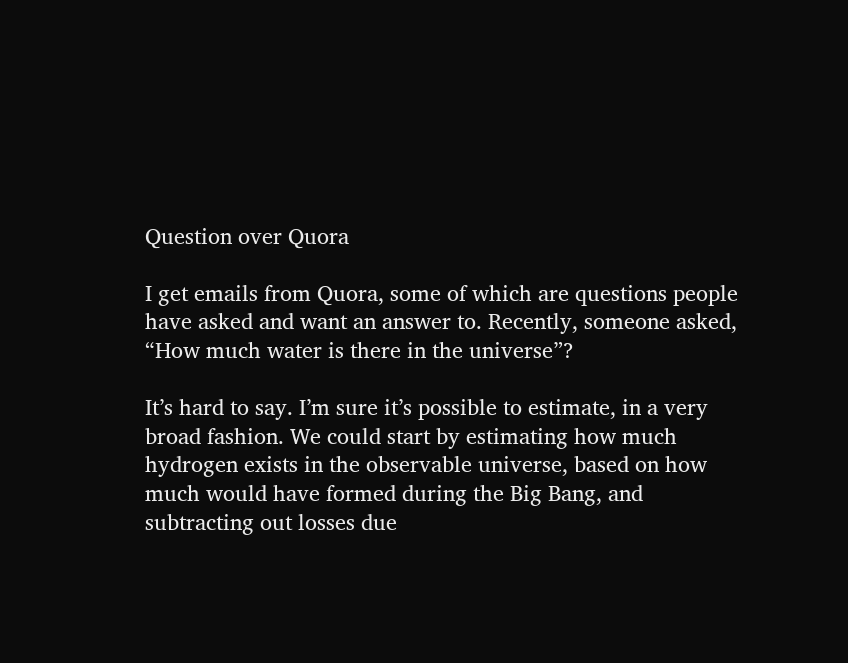Question over Quora

I get emails from Quora, some of which are questions people have asked and want an answer to. Recently, someone asked, “How much water is there in the universe”?

It’s hard to say. I’m sure it’s possible to estimate, in a very broad fashion. We could start by estimating how much hydrogen exists in the observable universe, based on how much would have formed during the Big Bang, and subtracting out losses due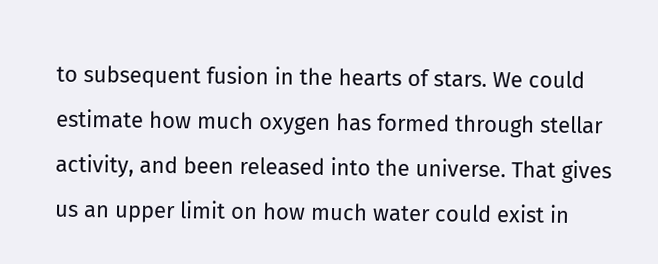to subsequent fusion in the hearts of stars. We could estimate how much oxygen has formed through stellar activity, and been released into the universe. That gives us an upper limit on how much water could exist in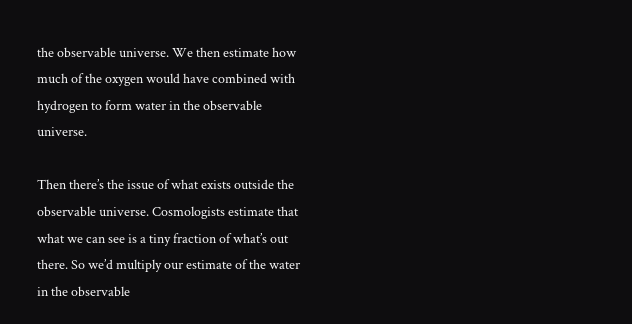the observable universe. We then estimate how much of the oxygen would have combined with hydrogen to form water in the observable universe.

Then there’s the issue of what exists outside the observable universe. Cosmologists estimate that what we can see is a tiny fraction of what’s out there. So we’d multiply our estimate of the water in the observable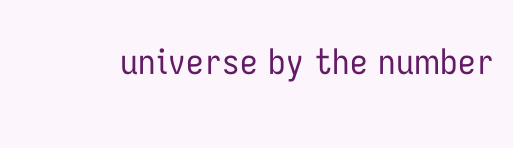universe by the number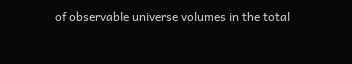of observable universe volumes in the total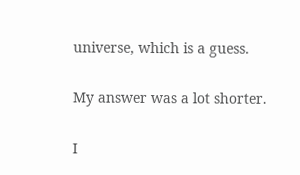universe, which is a guess.

My answer was a lot shorter.

I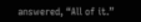answered, “All of it.”